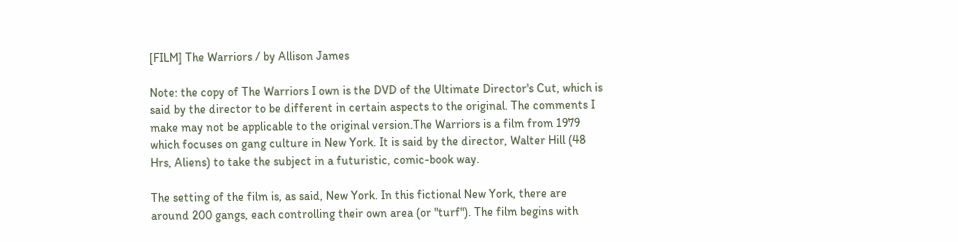[FILM] The Warriors / by Allison James

Note: the copy of The Warriors I own is the DVD of the Ultimate Director's Cut, which is said by the director to be different in certain aspects to the original. The comments I make may not be applicable to the original version.The Warriors is a film from 1979 which focuses on gang culture in New York. It is said by the director, Walter Hill (48 Hrs, Aliens) to take the subject in a futuristic, comic-book way.

The setting of the film is, as said, New York. In this fictional New York, there are around 200 gangs, each controlling their own area (or "turf"). The film begins with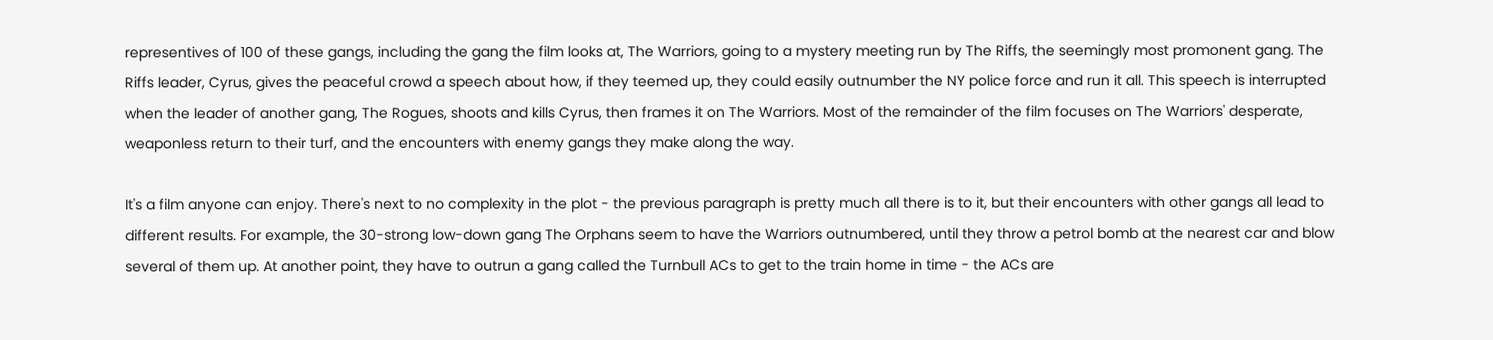representives of 100 of these gangs, including the gang the film looks at, The Warriors, going to a mystery meeting run by The Riffs, the seemingly most promonent gang. The Riffs leader, Cyrus, gives the peaceful crowd a speech about how, if they teemed up, they could easily outnumber the NY police force and run it all. This speech is interrupted when the leader of another gang, The Rogues, shoots and kills Cyrus, then frames it on The Warriors. Most of the remainder of the film focuses on The Warriors' desperate, weaponless return to their turf, and the encounters with enemy gangs they make along the way.

It's a film anyone can enjoy. There's next to no complexity in the plot - the previous paragraph is pretty much all there is to it, but their encounters with other gangs all lead to different results. For example, the 30-strong low-down gang The Orphans seem to have the Warriors outnumbered, until they throw a petrol bomb at the nearest car and blow several of them up. At another point, they have to outrun a gang called the Turnbull ACs to get to the train home in time - the ACs are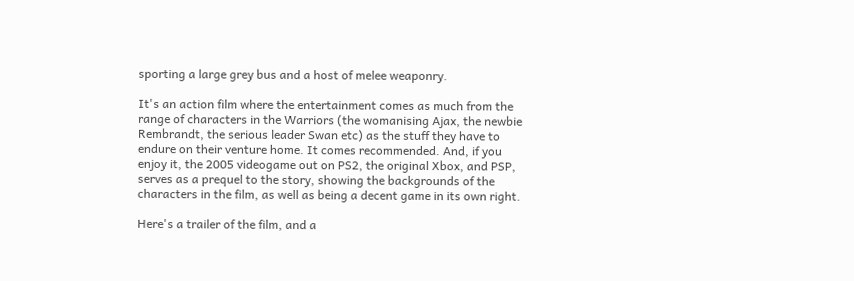sporting a large grey bus and a host of melee weaponry.

It's an action film where the entertainment comes as much from the range of characters in the Warriors (the womanising Ajax, the newbie Rembrandt, the serious leader Swan etc) as the stuff they have to endure on their venture home. It comes recommended. And, if you enjoy it, the 2005 videogame out on PS2, the original Xbox, and PSP, serves as a prequel to the story, showing the backgrounds of the characters in the film, as well as being a decent game in its own right.

Here's a trailer of the film, and a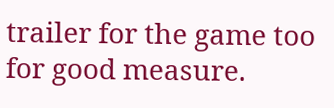trailer for the game too for good measure.